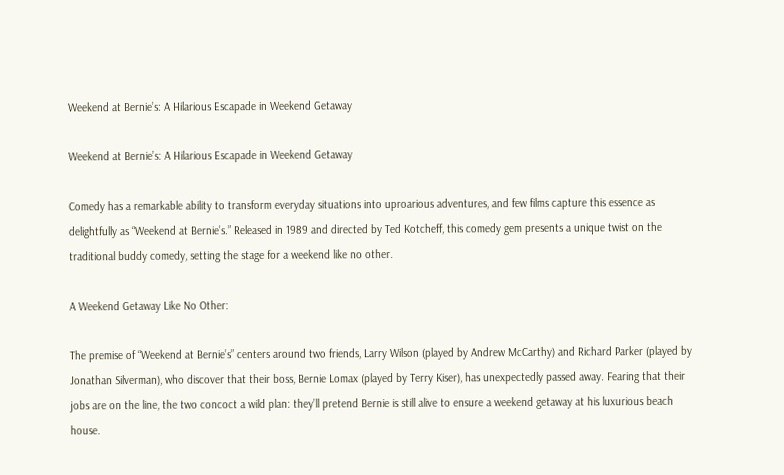Weekend at Bernie’s: A Hilarious Escapade in Weekend Getaway

Weekend at Bernie’s: A Hilarious Escapade in Weekend Getaway

Comedy has a remarkable ability to transform everyday situations into uproarious adventures, and few films capture this essence as delightfully as “Weekend at Bernie’s.” Released in 1989 and directed by Ted Kotcheff, this comedy gem presents a unique twist on the traditional buddy comedy, setting the stage for a weekend like no other.

A Weekend Getaway Like No Other:

The premise of “Weekend at Bernie’s” centers around two friends, Larry Wilson (played by Andrew McCarthy) and Richard Parker (played by Jonathan Silverman), who discover that their boss, Bernie Lomax (played by Terry Kiser), has unexpectedly passed away. Fearing that their jobs are on the line, the two concoct a wild plan: they’ll pretend Bernie is still alive to ensure a weekend getaway at his luxurious beach house.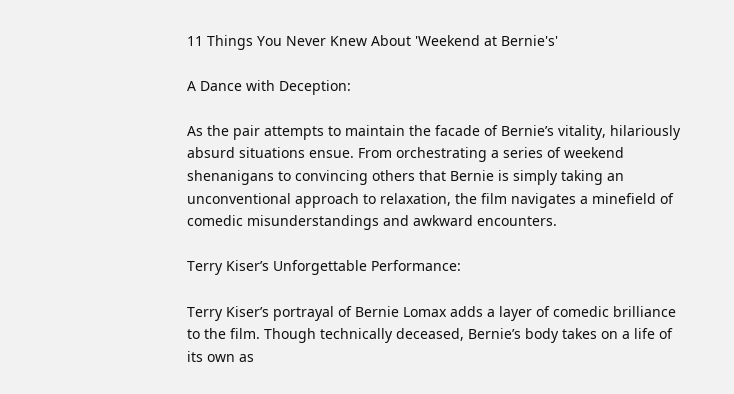11 Things You Never Knew About 'Weekend at Bernie's'

A Dance with Deception:

As the pair attempts to maintain the facade of Bernie’s vitality, hilariously absurd situations ensue. From orchestrating a series of weekend shenanigans to convincing others that Bernie is simply taking an unconventional approach to relaxation, the film navigates a minefield of comedic misunderstandings and awkward encounters.

Terry Kiser’s Unforgettable Performance:

Terry Kiser’s portrayal of Bernie Lomax adds a layer of comedic brilliance to the film. Though technically deceased, Bernie’s body takes on a life of its own as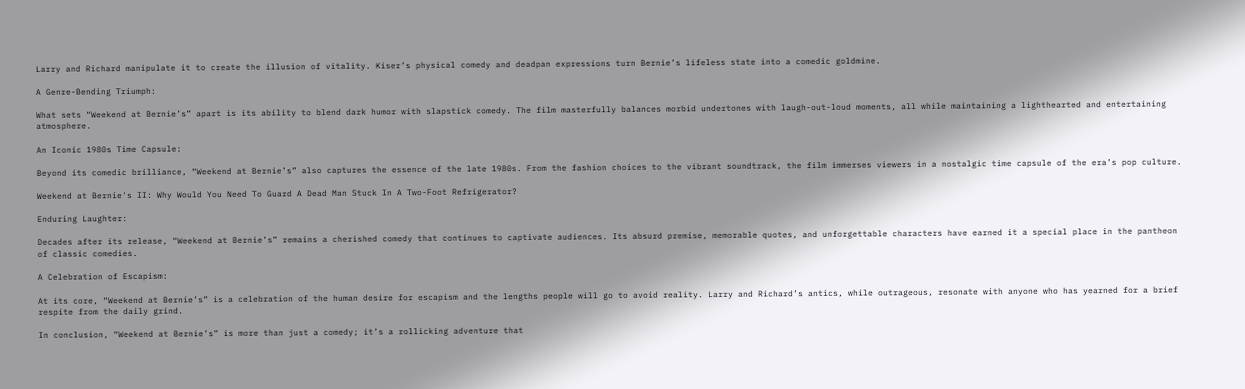Larry and Richard manipulate it to create the illusion of vitality. Kiser’s physical comedy and deadpan expressions turn Bernie’s lifeless state into a comedic goldmine.

A Genre-Bending Triumph:

What sets “Weekend at Bernie’s” apart is its ability to blend dark humor with slapstick comedy. The film masterfully balances morbid undertones with laugh-out-loud moments, all while maintaining a lighthearted and entertaining atmosphere.

An Iconic 1980s Time Capsule:

Beyond its comedic brilliance, “Weekend at Bernie’s” also captures the essence of the late 1980s. From the fashion choices to the vibrant soundtrack, the film immerses viewers in a nostalgic time capsule of the era’s pop culture.

Weekend at Bernie's II: Why Would You Need To Guard A Dead Man Stuck In A Two-Foot Refrigerator?

Enduring Laughter:

Decades after its release, “Weekend at Bernie’s” remains a cherished comedy that continues to captivate audiences. Its absurd premise, memorable quotes, and unforgettable characters have earned it a special place in the pantheon of classic comedies.

A Celebration of Escapism:

At its core, “Weekend at Bernie’s” is a celebration of the human desire for escapism and the lengths people will go to avoid reality. Larry and Richard’s antics, while outrageous, resonate with anyone who has yearned for a brief respite from the daily grind.

In conclusion, “Weekend at Bernie’s” is more than just a comedy; it’s a rollicking adventure that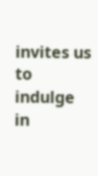invites us to indulge in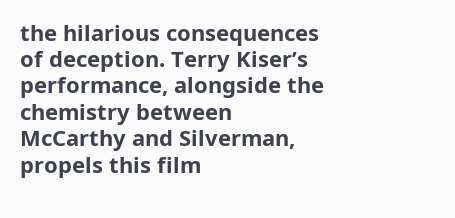the hilarious consequences of deception. Terry Kiser’s performance, alongside the chemistry between McCarthy and Silverman, propels this film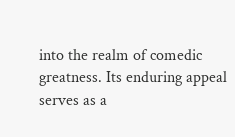into the realm of comedic greatness. Its enduring appeal serves as a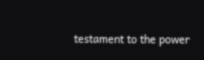testament to the power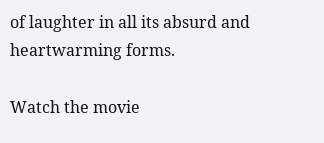of laughter in all its absurd and heartwarming forms.

Watch the movie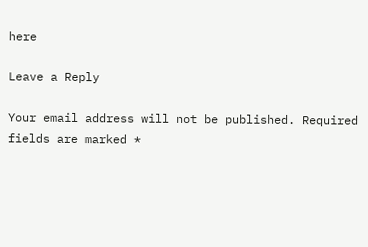here

Leave a Reply

Your email address will not be published. Required fields are marked *